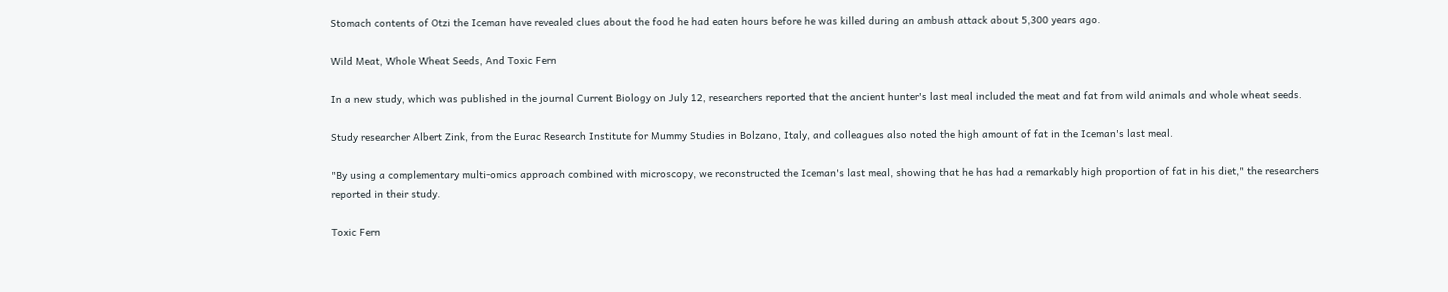Stomach contents of Otzi the Iceman have revealed clues about the food he had eaten hours before he was killed during an ambush attack about 5,300 years ago.

Wild Meat, Whole Wheat Seeds, And Toxic Fern

In a new study, which was published in the journal Current Biology on July 12, researchers reported that the ancient hunter's last meal included the meat and fat from wild animals and whole wheat seeds.

Study researcher Albert Zink, from the Eurac Research Institute for Mummy Studies in Bolzano, Italy, and colleagues also noted the high amount of fat in the Iceman's last meal.

"By using a complementary multi-omics approach combined with microscopy, we reconstructed the Iceman's last meal, showing that he has had a remarkably high proportion of fat in his diet," the researchers reported in their study.

Toxic Fern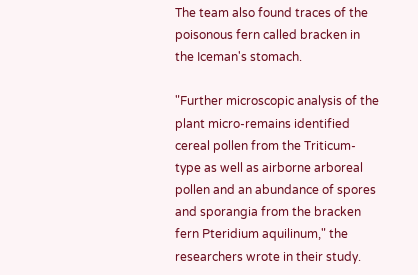The team also found traces of the poisonous fern called bracken in the Iceman's stomach.

"Further microscopic analysis of the plant micro-remains identified cereal pollen from the Triticum-type as well as airborne arboreal pollen and an abundance of spores and sporangia from the bracken fern Pteridium aquilinum," the researchers wrote in their study.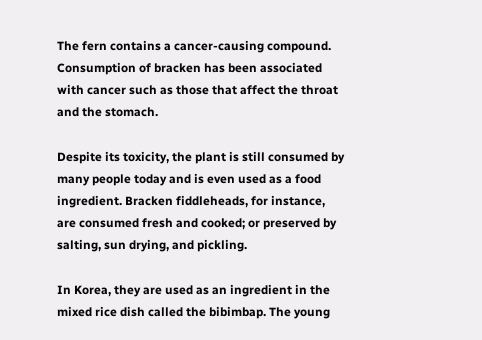The fern contains a cancer-causing compound. Consumption of bracken has been associated with cancer such as those that affect the throat and the stomach.

Despite its toxicity, the plant is still consumed by many people today and is even used as a food ingredient. Bracken fiddleheads, for instance, are consumed fresh and cooked; or preserved by salting, sun drying, and pickling.

In Korea, they are used as an ingredient in the mixed rice dish called the bibimbap. The young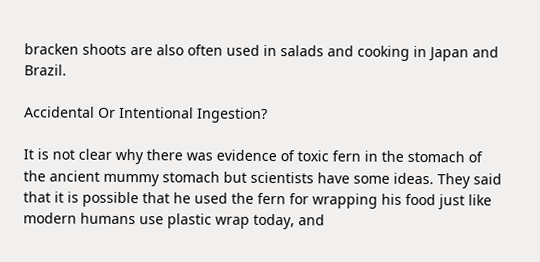bracken shoots are also often used in salads and cooking in Japan and Brazil.

Accidental Or Intentional Ingestion?

It is not clear why there was evidence of toxic fern in the stomach of the ancient mummy stomach but scientists have some ideas. They said that it is possible that he used the fern for wrapping his food just like modern humans use plastic wrap today, and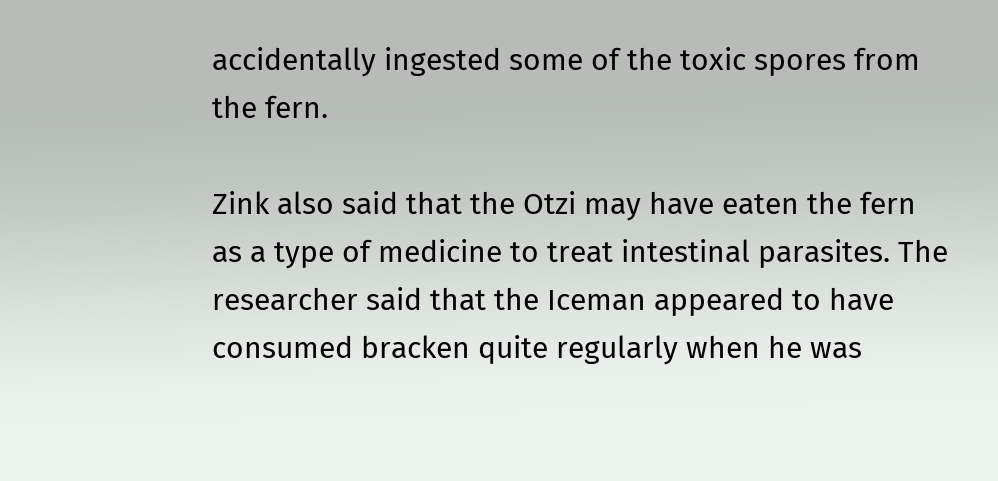accidentally ingested some of the toxic spores from the fern.

Zink also said that the Otzi may have eaten the fern as a type of medicine to treat intestinal parasites. The researcher said that the Iceman appeared to have consumed bracken quite regularly when he was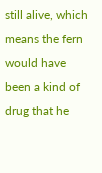still alive, which means the fern would have been a kind of drug that he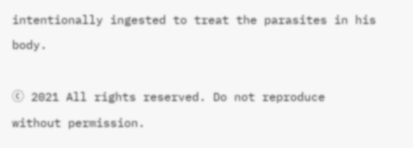intentionally ingested to treat the parasites in his body.

ⓒ 2021 All rights reserved. Do not reproduce without permission.